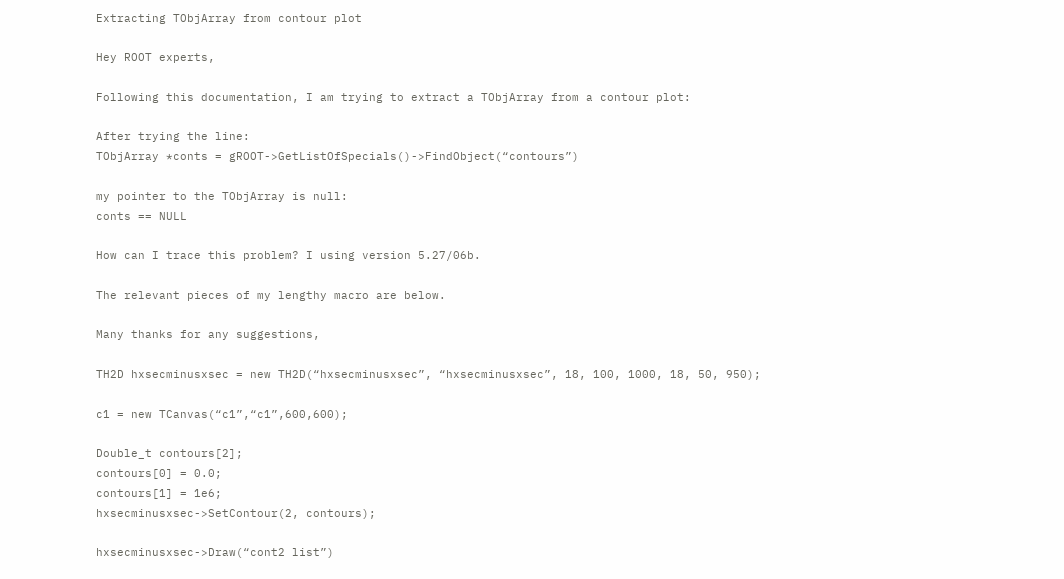Extracting TObjArray from contour plot

Hey ROOT experts,

Following this documentation, I am trying to extract a TObjArray from a contour plot:

After trying the line:
TObjArray *conts = gROOT->GetListOfSpecials()->FindObject(“contours”)

my pointer to the TObjArray is null:
conts == NULL

How can I trace this problem? I using version 5.27/06b.

The relevant pieces of my lengthy macro are below.

Many thanks for any suggestions,

TH2D hxsecminusxsec = new TH2D(“hxsecminusxsec”, “hxsecminusxsec”, 18, 100, 1000, 18, 50, 950);

c1 = new TCanvas(“c1”,“c1”,600,600);

Double_t contours[2];
contours[0] = 0.0;
contours[1] = 1e6;
hxsecminusxsec->SetContour(2, contours);

hxsecminusxsec->Draw(“cont2 list”)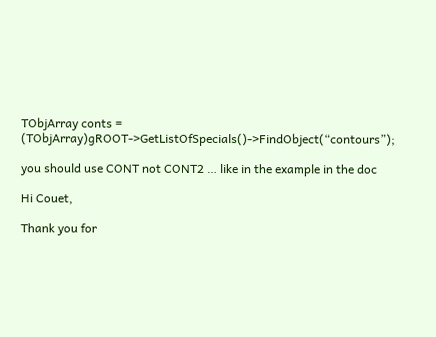TObjArray conts = (TObjArray)gROOT->GetListOfSpecials()->FindObject(“contours”);

you should use CONT not CONT2 … like in the example in the doc

Hi Couet,

Thank you for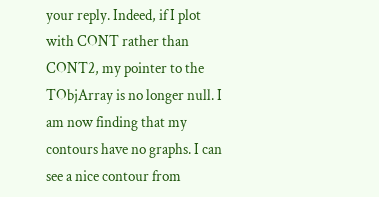your reply. Indeed, if I plot with CONT rather than CONT2, my pointer to the TObjArray is no longer null. I am now finding that my contours have no graphs. I can see a nice contour from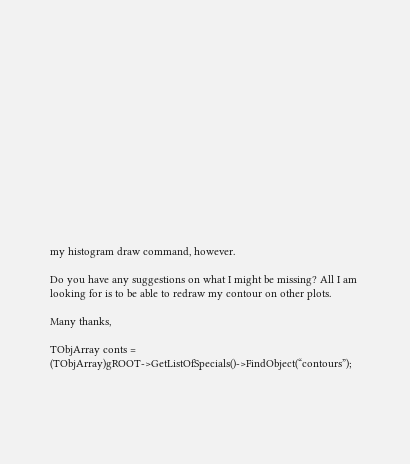my histogram draw command, however.

Do you have any suggestions on what I might be missing? All I am looking for is to be able to redraw my contour on other plots.

Many thanks,

TObjArray conts = (TObjArray)gROOT->GetListOfSpecials()->FindObject(“contours”);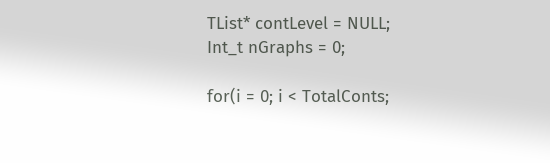TList* contLevel = NULL;
Int_t nGraphs = 0;

for(i = 0; i < TotalConts;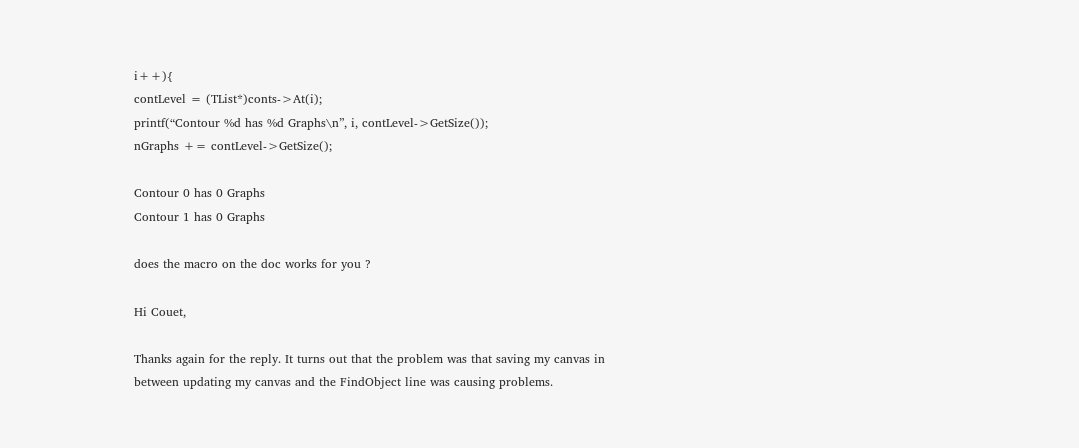i++){
contLevel = (TList*)conts->At(i);
printf(“Contour %d has %d Graphs\n”, i, contLevel->GetSize());
nGraphs += contLevel->GetSize();

Contour 0 has 0 Graphs
Contour 1 has 0 Graphs

does the macro on the doc works for you ?

Hi Couet,

Thanks again for the reply. It turns out that the problem was that saving my canvas in between updating my canvas and the FindObject line was causing problems.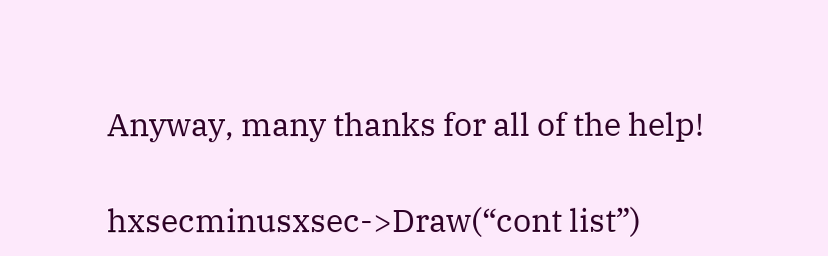Anyway, many thanks for all of the help!

hxsecminusxsec->Draw(“cont list”)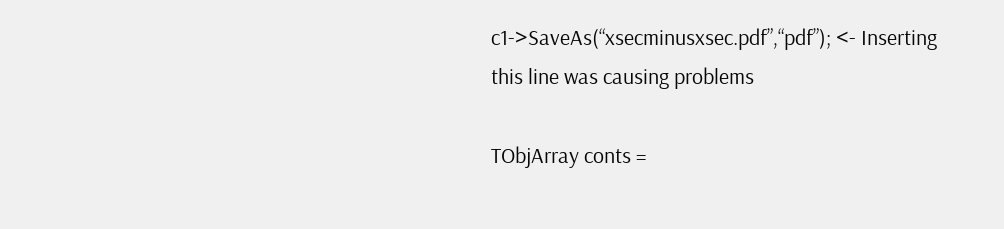c1->SaveAs(“xsecminusxsec.pdf”,“pdf”); <- Inserting this line was causing problems

TObjArray conts =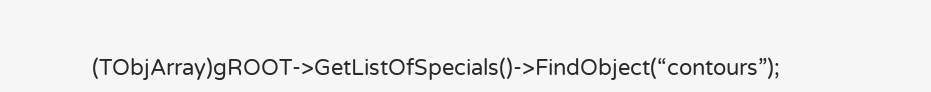(TObjArray)gROOT->GetListOfSpecials()->FindObject(“contours”);